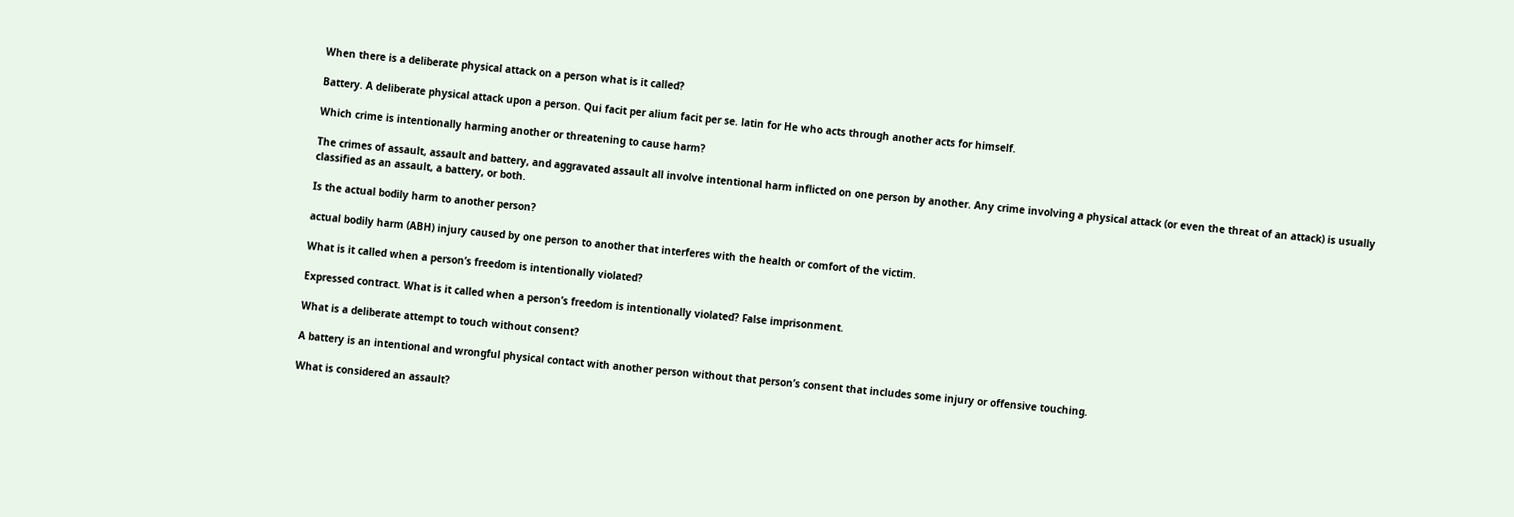When there is a deliberate physical attack on a person what is it called?

Battery. A deliberate physical attack upon a person. Qui facit per alium facit per se. latin for He who acts through another acts for himself.

Which crime is intentionally harming another or threatening to cause harm?

The crimes of assault, assault and battery, and aggravated assault all involve intentional harm inflicted on one person by another. Any crime involving a physical attack (or even the threat of an attack) is usually classified as an assault, a battery, or both.

Is the actual bodily harm to another person?

actual bodily harm (ABH) injury caused by one person to another that interferes with the health or comfort of the victim.

What is it called when a person’s freedom is intentionally violated?

Expressed contract. What is it called when a person’s freedom is intentionally violated? False imprisonment.

What is a deliberate attempt to touch without consent?

A battery is an intentional and wrongful physical contact with another person without that person’s consent that includes some injury or offensive touching.

What is considered an assault?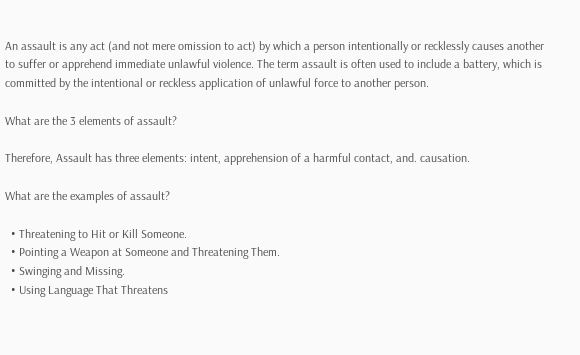An assault is any act (and not mere omission to act) by which a person intentionally or recklessly causes another to suffer or apprehend immediate unlawful violence. The term assault is often used to include a battery, which is committed by the intentional or reckless application of unlawful force to another person.

What are the 3 elements of assault?

Therefore, Assault has three elements: intent, apprehension of a harmful contact, and. causation.

What are the examples of assault?

  • Threatening to Hit or Kill Someone.
  • Pointing a Weapon at Someone and Threatening Them.
  • Swinging and Missing.
  • Using Language That Threatens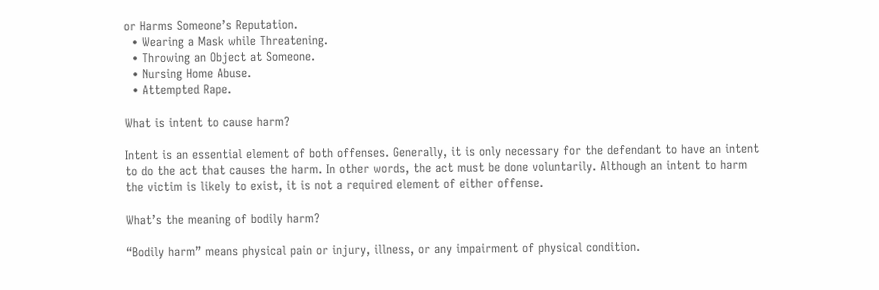or Harms Someone’s Reputation.
  • Wearing a Mask while Threatening.
  • Throwing an Object at Someone.
  • Nursing Home Abuse.
  • Attempted Rape.

What is intent to cause harm?

Intent is an essential element of both offenses. Generally, it is only necessary for the defendant to have an intent to do the act that causes the harm. In other words, the act must be done voluntarily. Although an intent to harm the victim is likely to exist, it is not a required element of either offense.

What’s the meaning of bodily harm?

“Bodily harm” means physical pain or injury, illness, or any impairment of physical condition.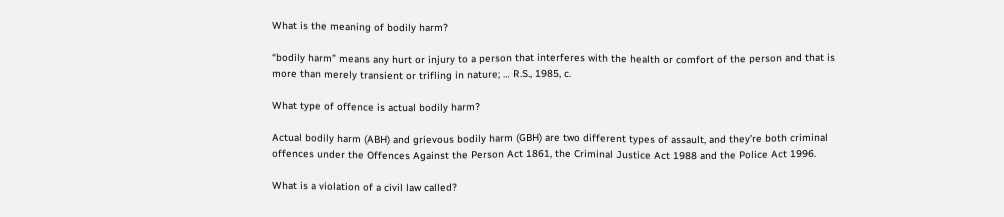What is the meaning of bodily harm?

“bodily harm” means any hurt or injury to a person that interferes with the health or comfort of the person and that is more than merely transient or trifling in nature; … R.S., 1985, c.

What type of offence is actual bodily harm?

Actual bodily harm (ABH) and grievous bodily harm (GBH) are two different types of assault, and they’re both criminal offences under the Offences Against the Person Act 1861, the Criminal Justice Act 1988 and the Police Act 1996.

What is a violation of a civil law called?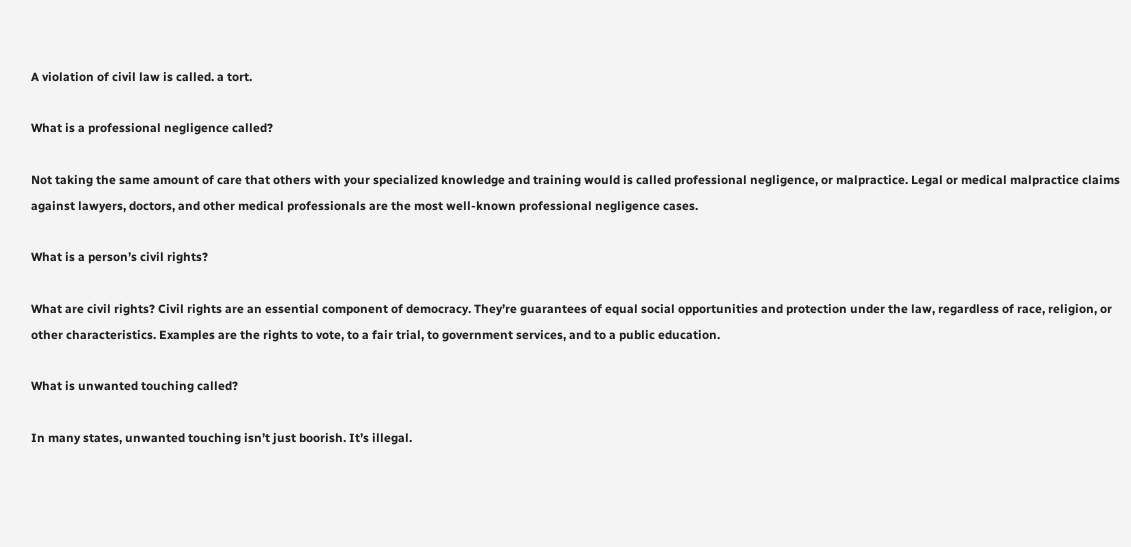A violation of civil law is called. a tort.

What is a professional negligence called?

Not taking the same amount of care that others with your specialized knowledge and training would is called professional negligence, or malpractice. Legal or medical malpractice claims against lawyers, doctors, and other medical professionals are the most well-known professional negligence cases.

What is a person’s civil rights?

What are civil rights? Civil rights are an essential component of democracy. They’re guarantees of equal social opportunities and protection under the law, regardless of race, religion, or other characteristics. Examples are the rights to vote, to a fair trial, to government services, and to a public education.

What is unwanted touching called?

In many states, unwanted touching isn’t just boorish. It’s illegal.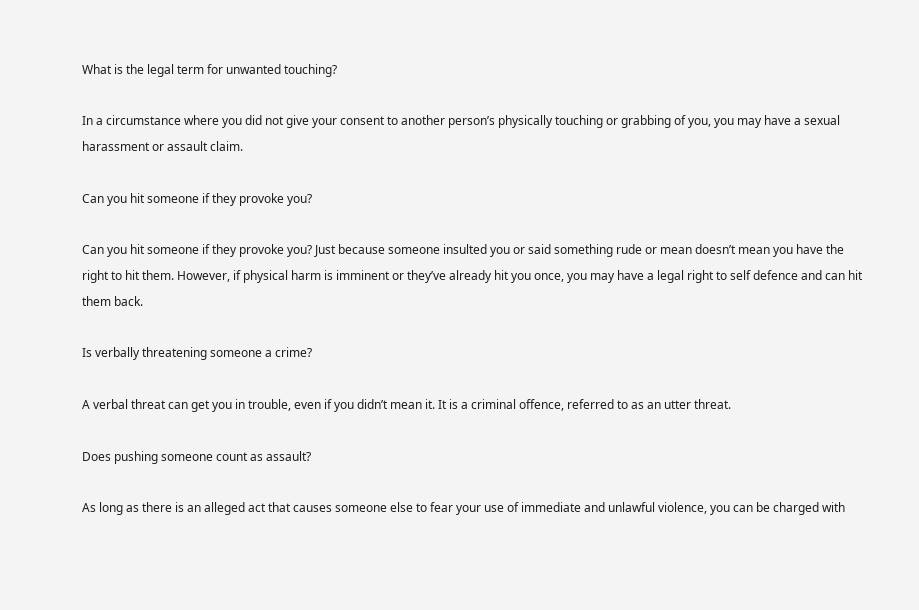What is the legal term for unwanted touching?

In a circumstance where you did not give your consent to another person’s physically touching or grabbing of you, you may have a sexual harassment or assault claim.

Can you hit someone if they provoke you?

Can you hit someone if they provoke you? Just because someone insulted you or said something rude or mean doesn’t mean you have the right to hit them. However, if physical harm is imminent or they’ve already hit you once, you may have a legal right to self defence and can hit them back.

Is verbally threatening someone a crime?

A verbal threat can get you in trouble, even if you didn’t mean it. It is a criminal offence, referred to as an utter threat.

Does pushing someone count as assault?

As long as there is an alleged act that causes someone else to fear your use of immediate and unlawful violence, you can be charged with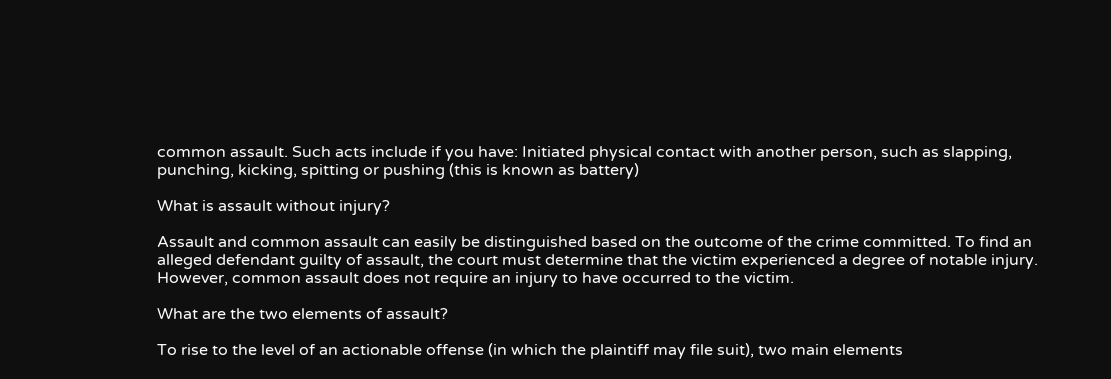common assault. Such acts include if you have: Initiated physical contact with another person, such as slapping, punching, kicking, spitting or pushing (this is known as battery)

What is assault without injury?

Assault and common assault can easily be distinguished based on the outcome of the crime committed. To find an alleged defendant guilty of assault, the court must determine that the victim experienced a degree of notable injury. However, common assault does not require an injury to have occurred to the victim.

What are the two elements of assault?

To rise to the level of an actionable offense (in which the plaintiff may file suit), two main elements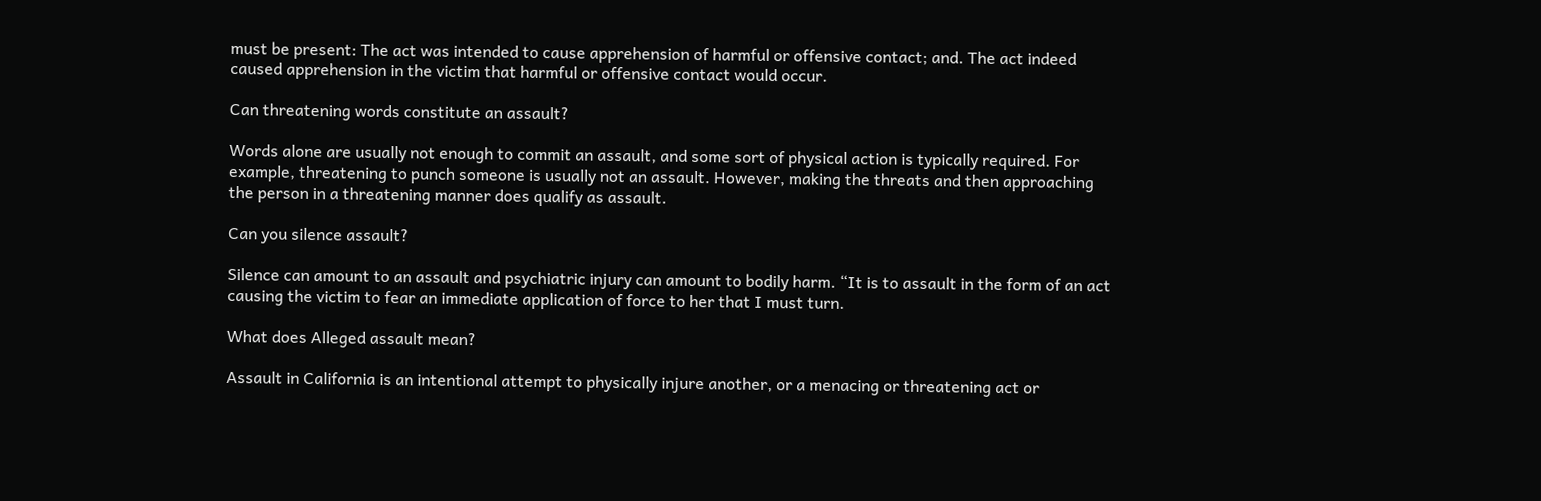must be present: The act was intended to cause apprehension of harmful or offensive contact; and. The act indeed caused apprehension in the victim that harmful or offensive contact would occur.

Can threatening words constitute an assault?

Words alone are usually not enough to commit an assault, and some sort of physical action is typically required. For example, threatening to punch someone is usually not an assault. However, making the threats and then approaching the person in a threatening manner does qualify as assault.

Can you silence assault?

Silence can amount to an assault and psychiatric injury can amount to bodily harm. “It is to assault in the form of an act causing the victim to fear an immediate application of force to her that I must turn.

What does Alleged assault mean?

Assault in California is an intentional attempt to physically injure another, or a menacing or threatening act or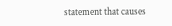statement that causes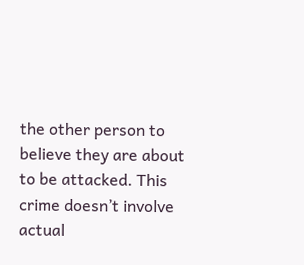the other person to believe they are about to be attacked. This crime doesn’t involve actual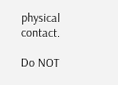physical contact.

Do NOT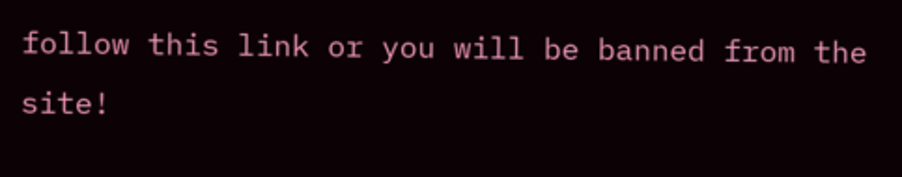follow this link or you will be banned from the site!